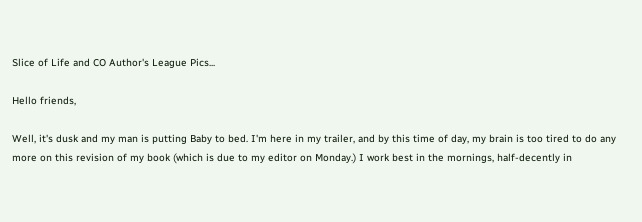Slice of Life and CO Author's League Pics...

Hello friends,

Well, it's dusk and my man is putting Baby to bed. I'm here in my trailer, and by this time of day, my brain is too tired to do any more on this revision of my book (which is due to my editor on Monday.) I work best in the mornings, half-decently in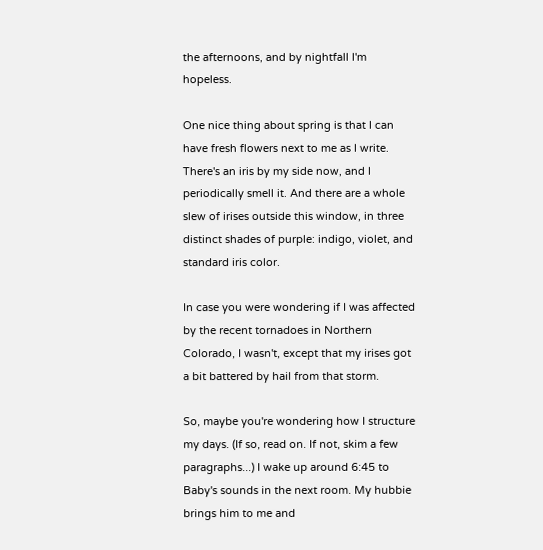the afternoons, and by nightfall I'm hopeless.

One nice thing about spring is that I can have fresh flowers next to me as I write. There's an iris by my side now, and I periodically smell it. And there are a whole slew of irises outside this window, in three distinct shades of purple: indigo, violet, and standard iris color.

In case you were wondering if I was affected by the recent tornadoes in Northern Colorado, I wasn't, except that my irises got a bit battered by hail from that storm.

So, maybe you're wondering how I structure my days. (If so, read on. If not, skim a few paragraphs...) I wake up around 6:45 to Baby's sounds in the next room. My hubbie brings him to me and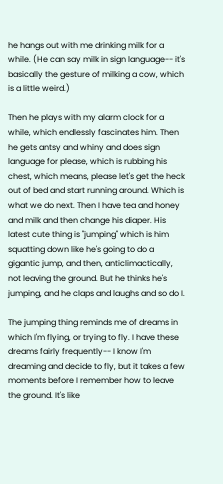he hangs out with me drinking milk for a while. (He can say milk in sign language-- it's basically the gesture of milking a cow, which is a little weird.)

Then he plays with my alarm clock for a while, which endlessly fascinates him. Then he gets antsy and whiny and does sign language for please, which is rubbing his chest, which means, please let's get the heck out of bed and start running around. Which is what we do next. Then I have tea and honey and milk and then change his diaper. His latest cute thing is "jumping" which is him squatting down like he's going to do a gigantic jump, and then, anticlimactically, not leaving the ground. But he thinks he's jumping, and he claps and laughs and so do I.

The jumping thing reminds me of dreams in which I'm flying, or trying to fly. I have these dreams fairly frequently-- I know I'm dreaming and decide to fly, but it takes a few moments before I remember how to leave the ground. It's like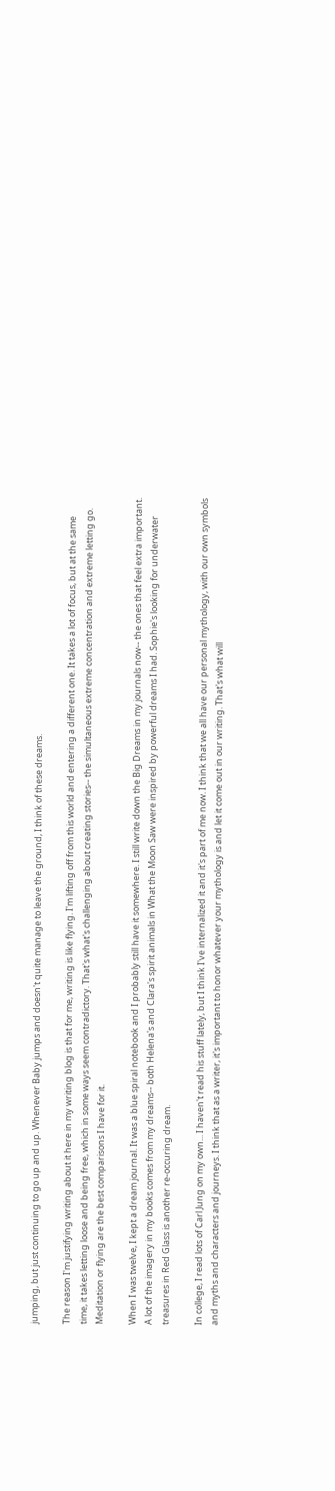jumping, but just continuing to go up and up. Whenever Baby jumps and doesn't quite manage to leave the ground, I think of these dreams.

The reason I'm justifying writing about it here in my writing blog is that for me, writing is like flying. I'm lifting off from this world and entering a different one. It takes a lot of focus, but at the same time, it takes letting loose and being free, which in some ways seem contradictory. That's what's challenging about creating stories-- the simultaneous extreme concentration and extreme letting go. Meditation or flying are the best comparisons I have for it.

When I was twelve, I kept a dream journal. It was a blue spiral notebook and I probably still have it somewhere. I still write down the Big Dreams in my journals now-- the ones that feel extra important. A lot of the imagery in my books comes from my dreams-- both Helena's and Clara's spirit animals in What the Moon Saw were inspired by powerful dreams I had. Sophie's looking for underwater treasures in Red Glass is another re-occuring dream.

In college, I read lots of Carl Jung on my own... I haven't read his stuff lately, but I think I've internalized it and it's part of me now. I think that we all have our personal mythology, with our own symbols and myths and characters and journeys. I think that as a writer, it's important to honor whatever your mythology is and let it come out in our writing. That's what will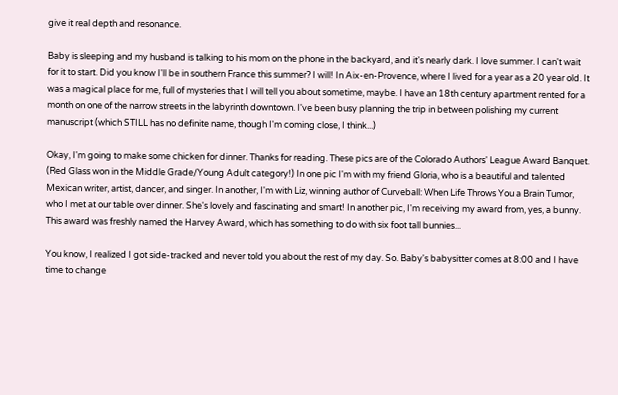give it real depth and resonance.

Baby is sleeping and my husband is talking to his mom on the phone in the backyard, and it's nearly dark. I love summer. I can't wait for it to start. Did you know I'll be in southern France this summer? I will! In Aix-en-Provence, where I lived for a year as a 20 year old. It was a magical place for me, full of mysteries that I will tell you about sometime, maybe. I have an 18th century apartment rented for a month on one of the narrow streets in the labyrinth downtown. I've been busy planning the trip in between polishing my current manuscript (which STILL has no definite name, though I'm coming close, I think...)

Okay, I'm going to make some chicken for dinner. Thanks for reading. These pics are of the Colorado Authors' League Award Banquet. (Red Glass won in the Middle Grade/Young Adult category!) In one pic I'm with my friend Gloria, who is a beautiful and talented Mexican writer, artist, dancer, and singer. In another, I'm with Liz, winning author of Curveball: When Life Throws You a Brain Tumor, who I met at our table over dinner. She's lovely and fascinating and smart! In another pic, I'm receiving my award from, yes, a bunny. This award was freshly named the Harvey Award, which has something to do with six foot tall bunnies...

You know, I realized I got side-tracked and never told you about the rest of my day. So. Baby's babysitter comes at 8:00 and I have time to change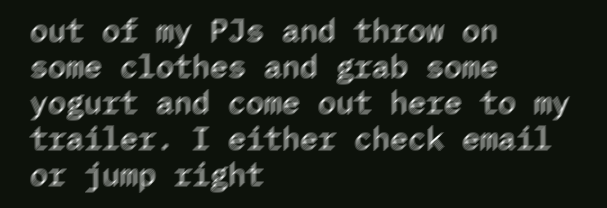out of my PJs and throw on some clothes and grab some yogurt and come out here to my trailer. I either check email or jump right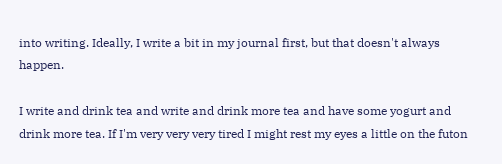into writing. Ideally, I write a bit in my journal first, but that doesn't always happen.

I write and drink tea and write and drink more tea and have some yogurt and drink more tea. If I'm very very very tired I might rest my eyes a little on the futon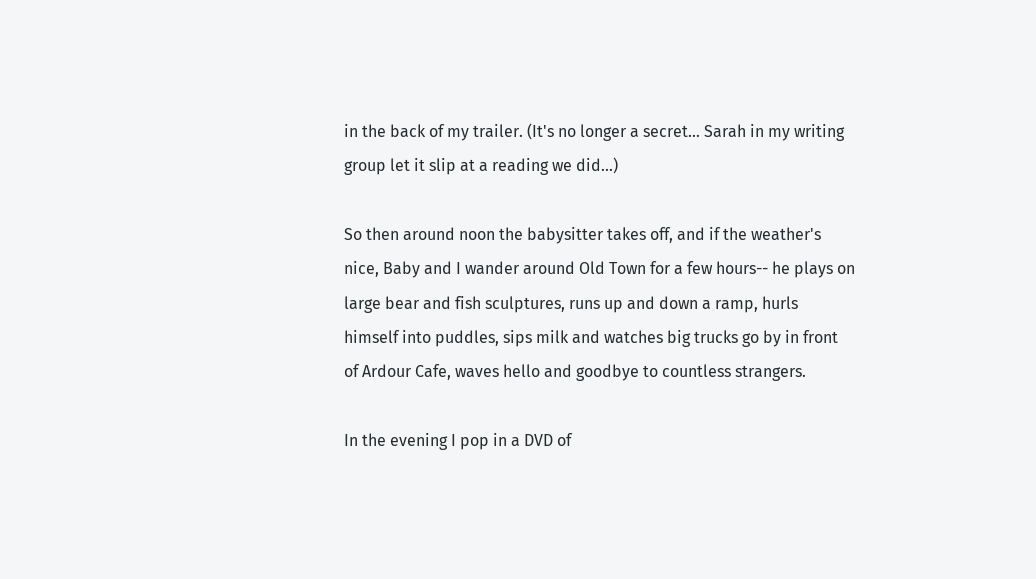in the back of my trailer. (It's no longer a secret... Sarah in my writing group let it slip at a reading we did...)

So then around noon the babysitter takes off, and if the weather's nice, Baby and I wander around Old Town for a few hours-- he plays on large bear and fish sculptures, runs up and down a ramp, hurls himself into puddles, sips milk and watches big trucks go by in front of Ardour Cafe, waves hello and goodbye to countless strangers.

In the evening I pop in a DVD of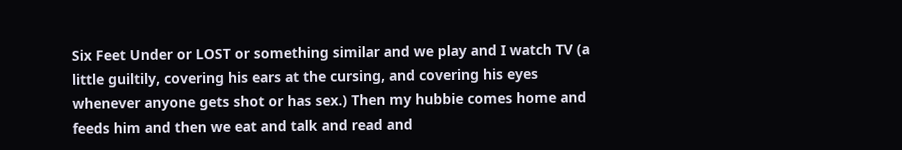Six Feet Under or LOST or something similar and we play and I watch TV (a little guiltily, covering his ears at the cursing, and covering his eyes whenever anyone gets shot or has sex.) Then my hubbie comes home and feeds him and then we eat and talk and read and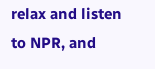relax and listen to NPR, and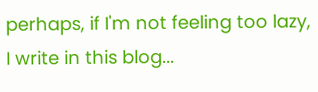perhaps, if I'm not feeling too lazy, I write in this blog...